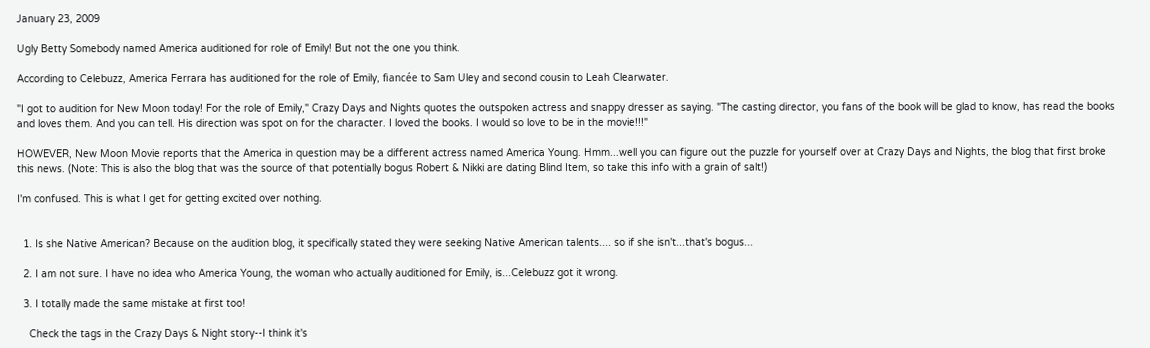January 23, 2009

Ugly Betty Somebody named America auditioned for role of Emily! But not the one you think.

According to Celebuzz, America Ferrara has auditioned for the role of Emily, fiancée to Sam Uley and second cousin to Leah Clearwater.

"I got to audition for New Moon today! For the role of Emily," Crazy Days and Nights quotes the outspoken actress and snappy dresser as saying. "The casting director, you fans of the book will be glad to know, has read the books and loves them. And you can tell. His direction was spot on for the character. I loved the books. I would so love to be in the movie!!!"

HOWEVER, New Moon Movie reports that the America in question may be a different actress named America Young. Hmm...well you can figure out the puzzle for yourself over at Crazy Days and Nights, the blog that first broke this news. (Note: This is also the blog that was the source of that potentially bogus Robert & Nikki are dating Blind Item, so take this info with a grain of salt!)

I'm confused. This is what I get for getting excited over nothing.


  1. Is she Native American? Because on the audition blog, it specifically stated they were seeking Native American talents.... so if she isn't...that's bogus...

  2. I am not sure. I have no idea who America Young, the woman who actually auditioned for Emily, is...Celebuzz got it wrong.

  3. I totally made the same mistake at first too!

    Check the tags in the Crazy Days & Night story--I think it's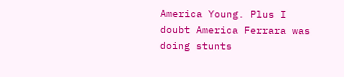America Young. Plus I doubt America Ferrara was doing stunts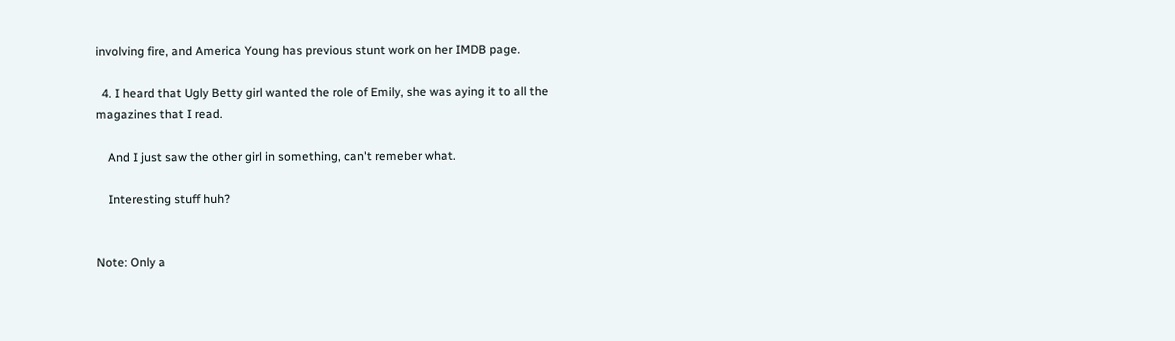involving fire, and America Young has previous stunt work on her IMDB page.

  4. I heard that Ugly Betty girl wanted the role of Emily, she was aying it to all the magazines that I read.

    And I just saw the other girl in something, can't remeber what.

    Interesting stuff huh?


Note: Only a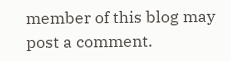member of this blog may post a comment.